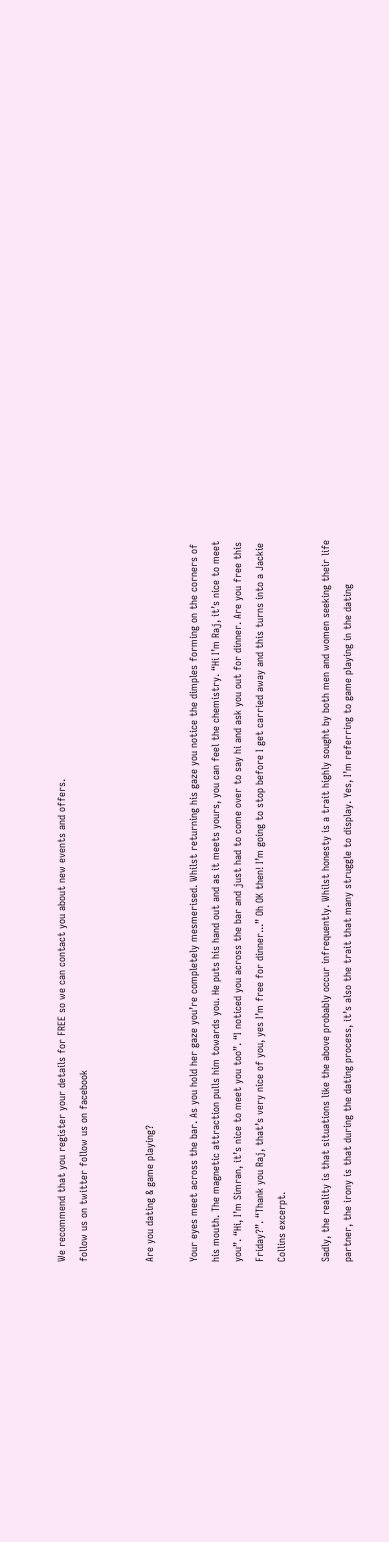We recommend that you register your details for FREE so we can contact you about new events and offers.
follow us on twitter follow us on facebook


Are you dating & game playing?

Your eyes meet across the bar. As you hold her gaze you’re completely mesmerised. Whilst returning his gaze you notice the dimples forming on the corners of his mouth. The magnetic attraction pulls him towards you. He puts his hand out and as it meets yours, you can feel the chemistry. “Hi I’m Raj, it’s nice to meet you”. “Hi, I’m Simran, it’s nice to meet you too”. “I noticed you across the bar and just had to come over to say hi and ask you out for dinner. Are you free this Friday?”. “Thank you Raj, that’s very nice of you, yes I’m free for dinner...” Oh OK then! I’m going to stop before I get carried away and this turns into a Jackie Collins excerpt.

Sadly, the reality is that situations like the above probably occur infrequently. Whilst honesty is a trait highly sought by both men and women seeking their life partner, the irony is that during the dating process, it’s also the trait that many struggle to display. Yes, I’m referring to game playing in the dating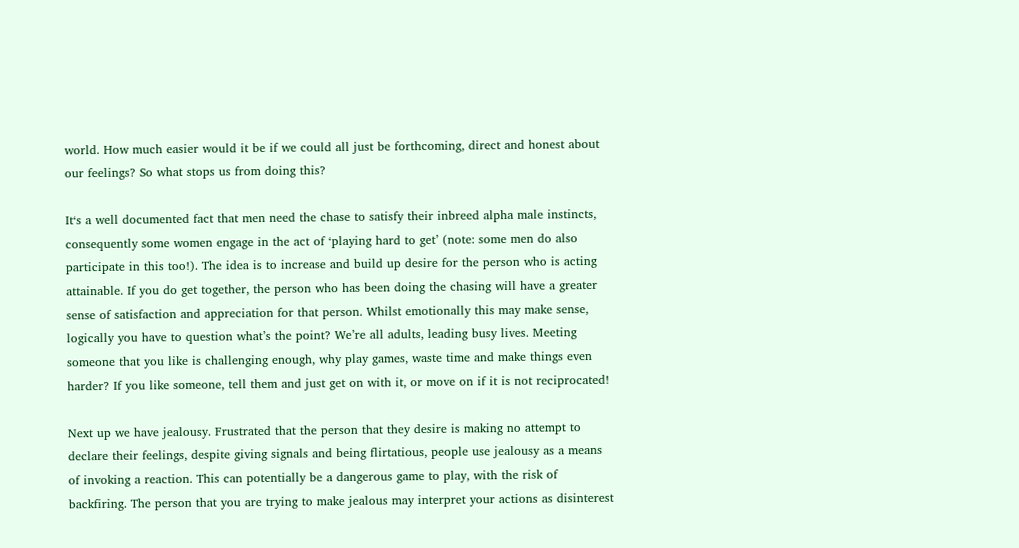world. How much easier would it be if we could all just be forthcoming, direct and honest about our feelings? So what stops us from doing this?

It‘s a well documented fact that men need the chase to satisfy their inbreed alpha male instincts, consequently some women engage in the act of ‘playing hard to get’ (note: some men do also participate in this too!). The idea is to increase and build up desire for the person who is acting attainable. If you do get together, the person who has been doing the chasing will have a greater sense of satisfaction and appreciation for that person. Whilst emotionally this may make sense, logically you have to question what’s the point? We’re all adults, leading busy lives. Meeting someone that you like is challenging enough, why play games, waste time and make things even harder? If you like someone, tell them and just get on with it, or move on if it is not reciprocated!

Next up we have jealousy. Frustrated that the person that they desire is making no attempt to declare their feelings, despite giving signals and being flirtatious, people use jealousy as a means of invoking a reaction. This can potentially be a dangerous game to play, with the risk of backfiring. The person that you are trying to make jealous may interpret your actions as disinterest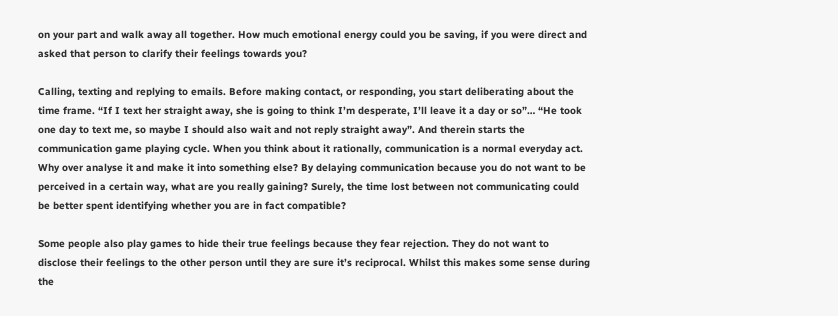on your part and walk away all together. How much emotional energy could you be saving, if you were direct and asked that person to clarify their feelings towards you?

Calling, texting and replying to emails. Before making contact, or responding, you start deliberating about the time frame. “If I text her straight away, she is going to think I’m desperate, I’ll leave it a day or so”… “He took one day to text me, so maybe I should also wait and not reply straight away”. And therein starts the communication game playing cycle. When you think about it rationally, communication is a normal everyday act. Why over analyse it and make it into something else? By delaying communication because you do not want to be perceived in a certain way, what are you really gaining? Surely, the time lost between not communicating could be better spent identifying whether you are in fact compatible?

Some people also play games to hide their true feelings because they fear rejection. They do not want to disclose their feelings to the other person until they are sure it’s reciprocal. Whilst this makes some sense during the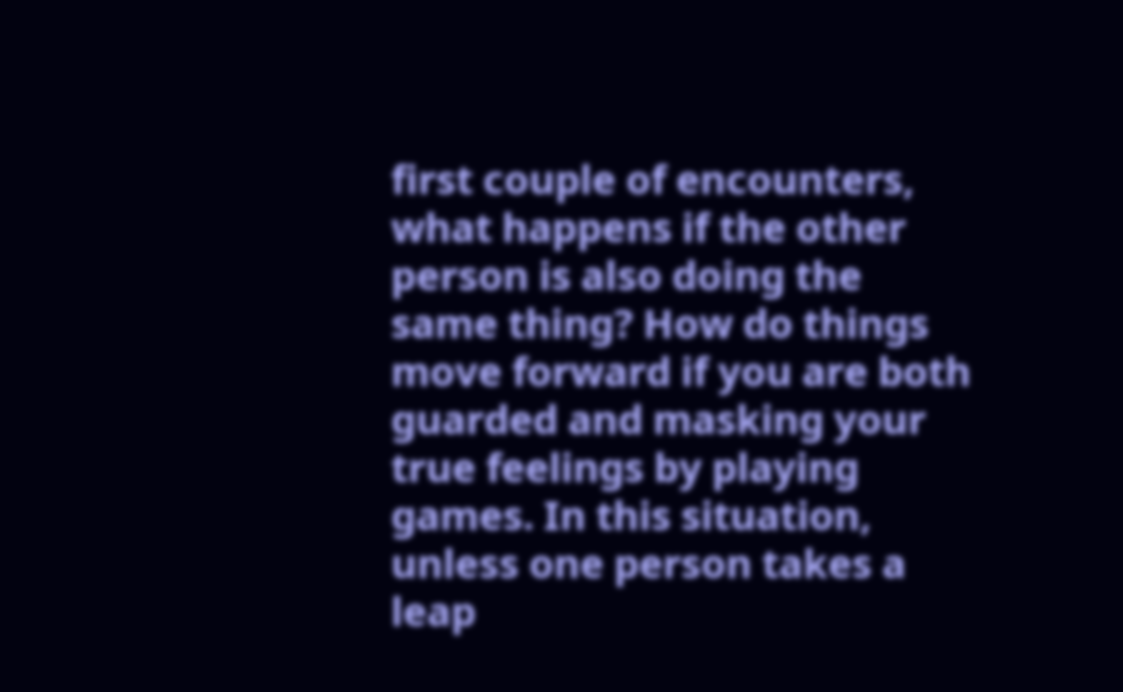first couple of encounters, what happens if the other person is also doing the same thing? How do things move forward if you are both guarded and masking your true feelings by playing games. In this situation, unless one person takes a leap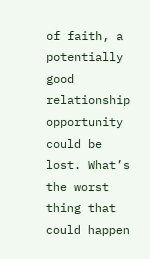of faith, a potentially good relationship opportunity could be lost. What’s the worst thing that could happen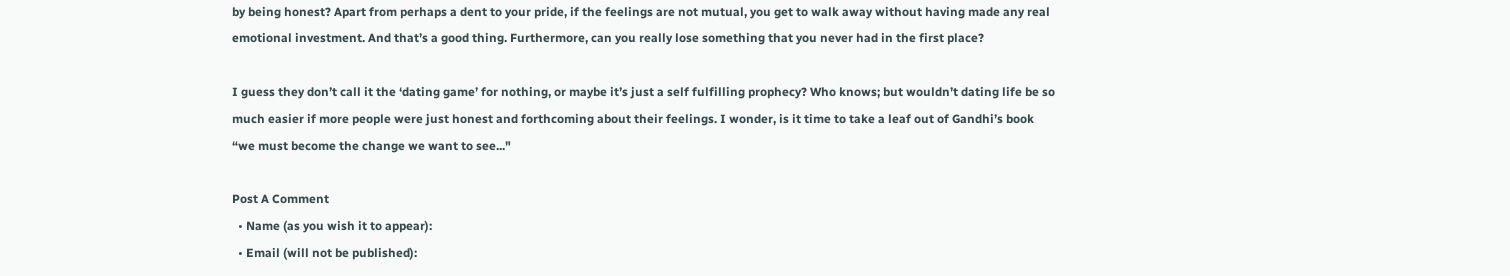by being honest? Apart from perhaps a dent to your pride, if the feelings are not mutual, you get to walk away without having made any real emotional investment. And that’s a good thing. Furthermore, can you really lose something that you never had in the first place?

I guess they don’t call it the ‘dating game’ for nothing, or maybe it’s just a self fulfilling prophecy? Who knows; but wouldn’t dating life be so much easier if more people were just honest and forthcoming about their feelings. I wonder, is it time to take a leaf out of Gandhi’s book “we must become the change we want to see..."

Post A Comment
  • Name (as you wish it to appear):
  • Email (will not be published):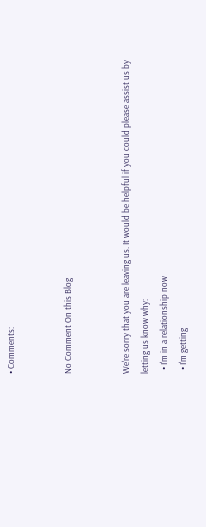• Comments:


No Comment On this Blog


We're sorry that you are leaving us. It would be helpful if you could please assist us by letting us know why:
  • I'm in a relationship now
  • I'm getting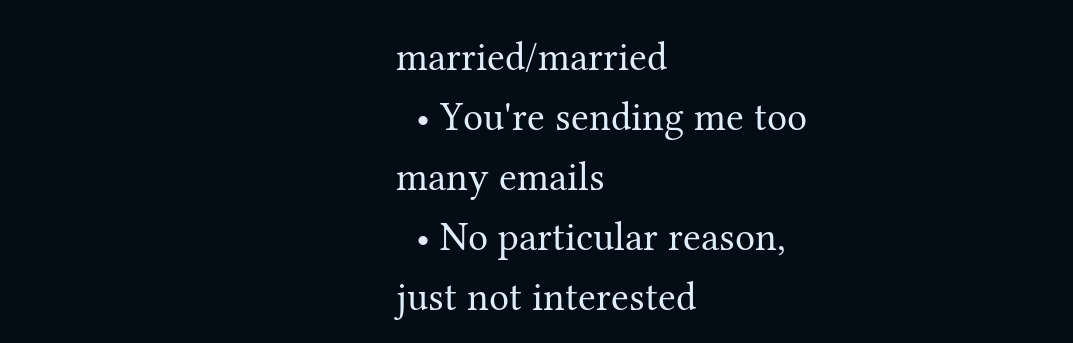married/married
  • You're sending me too many emails
  • No particular reason, just not interested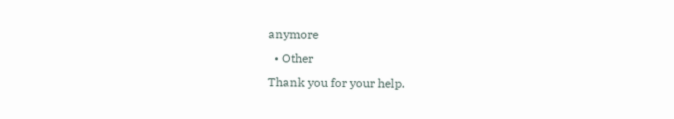anymore
  • Other
Thank you for your help.